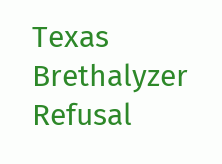Texas Brethalyzer Refusal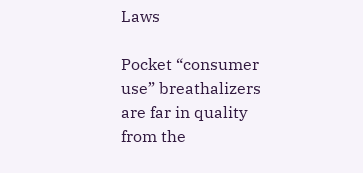Laws

Pocket “consumer use” breathalizers are far in quality from the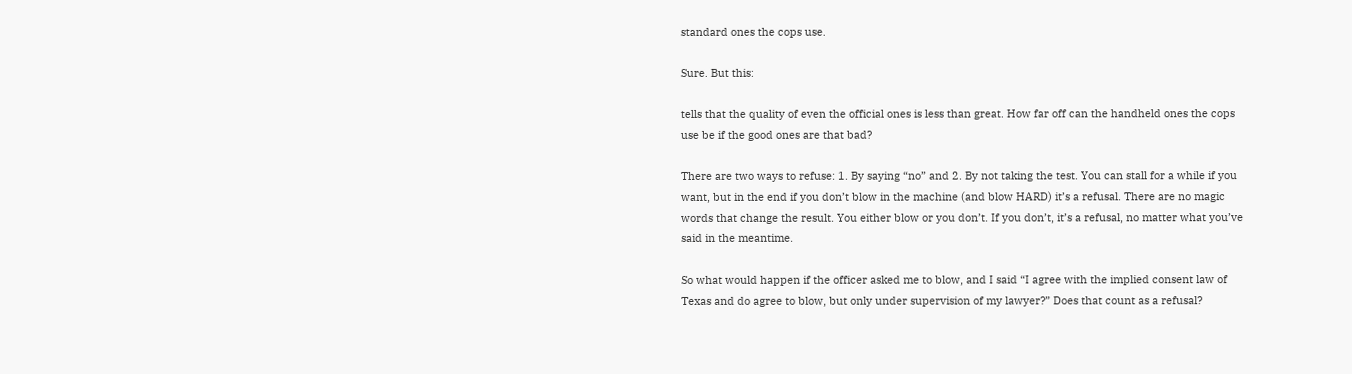standard ones the cops use.

Sure. But this:

tells that the quality of even the official ones is less than great. How far off can the handheld ones the cops use be if the good ones are that bad?

There are two ways to refuse: 1. By saying “no” and 2. By not taking the test. You can stall for a while if you want, but in the end if you don’t blow in the machine (and blow HARD) it’s a refusal. There are no magic words that change the result. You either blow or you don’t. If you don’t, it’s a refusal, no matter what you’ve said in the meantime.

So what would happen if the officer asked me to blow, and I said “I agree with the implied consent law of Texas and do agree to blow, but only under supervision of my lawyer?” Does that count as a refusal?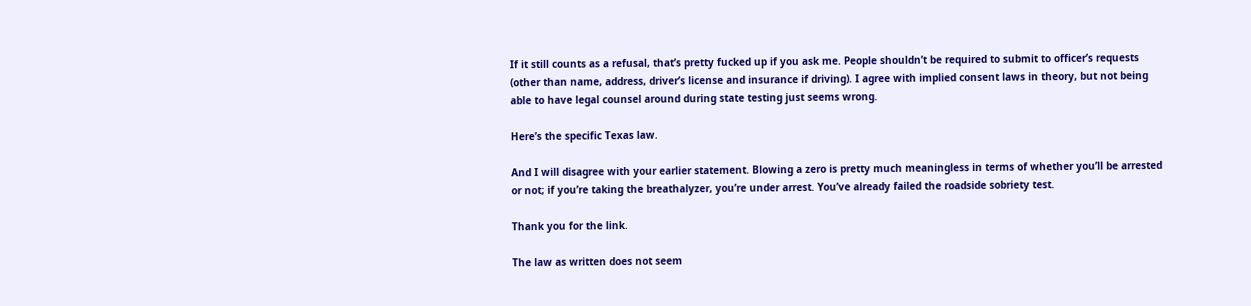If it still counts as a refusal, that’s pretty fucked up if you ask me. People shouldn’t be required to submit to officer’s requests (other than name, address, driver’s license and insurance if driving). I agree with implied consent laws in theory, but not being able to have legal counsel around during state testing just seems wrong.

Here’s the specific Texas law.

And I will disagree with your earlier statement. Blowing a zero is pretty much meaningless in terms of whether you’ll be arrested or not; if you’re taking the breathalyzer, you’re under arrest. You’ve already failed the roadside sobriety test.

Thank you for the link.

The law as written does not seem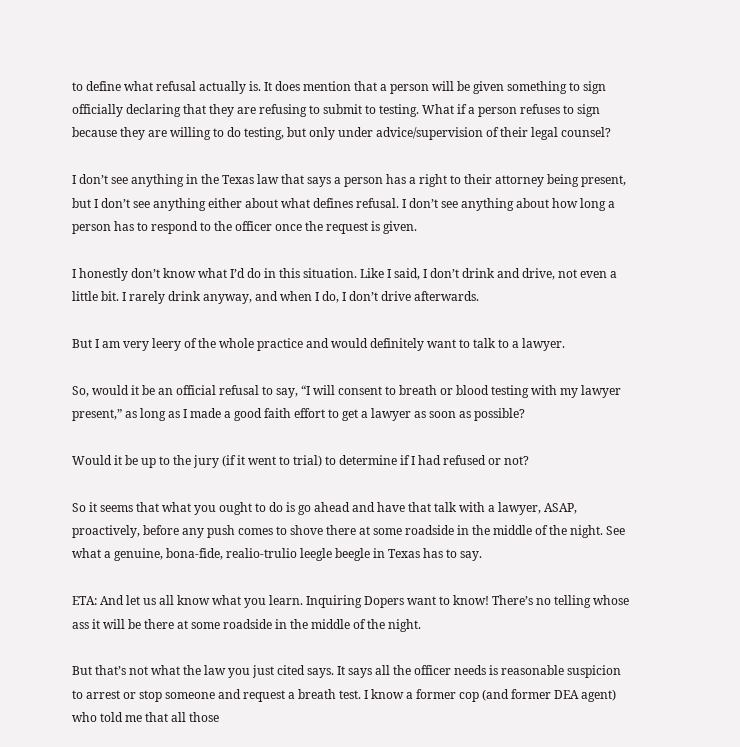to define what refusal actually is. It does mention that a person will be given something to sign officially declaring that they are refusing to submit to testing. What if a person refuses to sign because they are willing to do testing, but only under advice/supervision of their legal counsel?

I don’t see anything in the Texas law that says a person has a right to their attorney being present, but I don’t see anything either about what defines refusal. I don’t see anything about how long a person has to respond to the officer once the request is given.

I honestly don’t know what I’d do in this situation. Like I said, I don’t drink and drive, not even a little bit. I rarely drink anyway, and when I do, I don’t drive afterwards.

But I am very leery of the whole practice and would definitely want to talk to a lawyer.

So, would it be an official refusal to say, “I will consent to breath or blood testing with my lawyer present,” as long as I made a good faith effort to get a lawyer as soon as possible?

Would it be up to the jury (if it went to trial) to determine if I had refused or not?

So it seems that what you ought to do is go ahead and have that talk with a lawyer, ASAP, proactively, before any push comes to shove there at some roadside in the middle of the night. See what a genuine, bona-fide, realio-trulio leegle beegle in Texas has to say.

ETA: And let us all know what you learn. Inquiring Dopers want to know! There’s no telling whose ass it will be there at some roadside in the middle of the night.

But that’s not what the law you just cited says. It says all the officer needs is reasonable suspicion to arrest or stop someone and request a breath test. I know a former cop (and former DEA agent) who told me that all those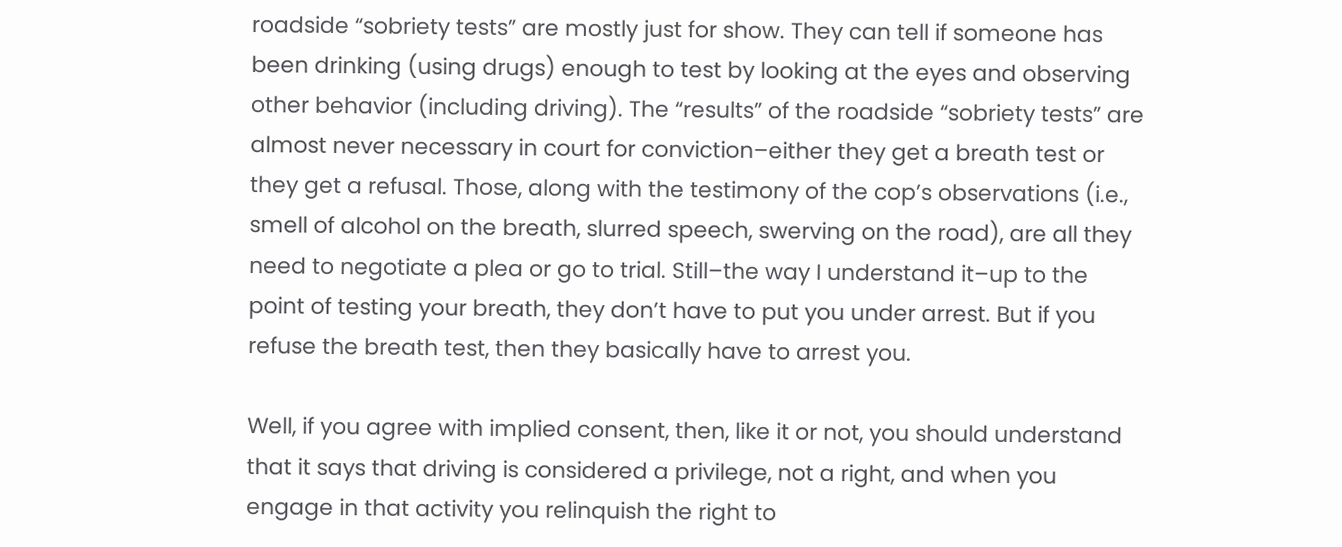roadside “sobriety tests” are mostly just for show. They can tell if someone has been drinking (using drugs) enough to test by looking at the eyes and observing other behavior (including driving). The “results” of the roadside “sobriety tests” are almost never necessary in court for conviction–either they get a breath test or they get a refusal. Those, along with the testimony of the cop’s observations (i.e., smell of alcohol on the breath, slurred speech, swerving on the road), are all they need to negotiate a plea or go to trial. Still–the way I understand it–up to the point of testing your breath, they don’t have to put you under arrest. But if you refuse the breath test, then they basically have to arrest you.

Well, if you agree with implied consent, then, like it or not, you should understand that it says that driving is considered a privilege, not a right, and when you engage in that activity you relinquish the right to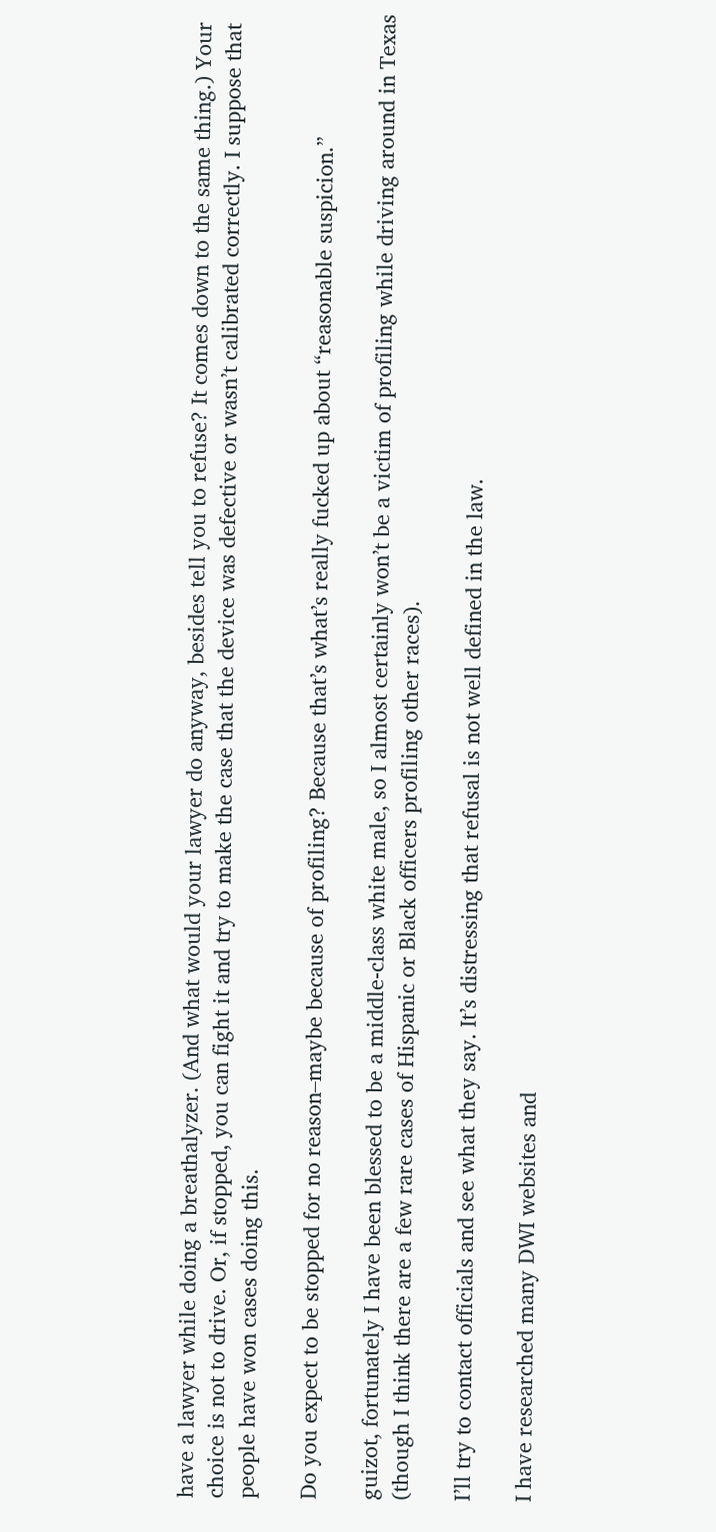have a lawyer while doing a breathalyzer. (And what would your lawyer do anyway, besides tell you to refuse? It comes down to the same thing.) Your choice is not to drive. Or, if stopped, you can fight it and try to make the case that the device was defective or wasn’t calibrated correctly. I suppose that people have won cases doing this.

Do you expect to be stopped for no reason–maybe because of profiling? Because that’s what’s really fucked up about “reasonable suspicion.”

guizot, fortunately I have been blessed to be a middle-class white male, so I almost certainly won’t be a victim of profiling while driving around in Texas (though I think there are a few rare cases of Hispanic or Black officers profiling other races).

I’ll try to contact officials and see what they say. It’s distressing that refusal is not well defined in the law.

I have researched many DWI websites and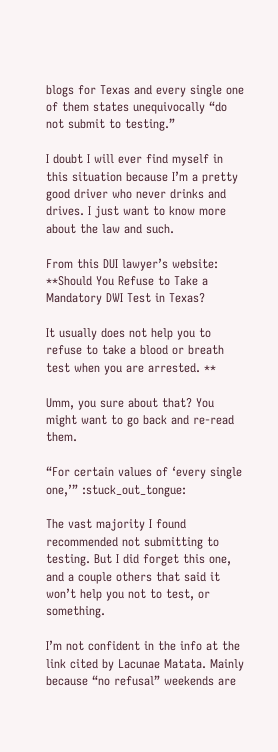blogs for Texas and every single one of them states unequivocally “do not submit to testing.”

I doubt I will ever find myself in this situation because I’m a pretty good driver who never drinks and drives. I just want to know more about the law and such.

From this DUI lawyer’s website:
**Should You Refuse to Take a Mandatory DWI Test in Texas?

It usually does not help you to refuse to take a blood or breath test when you are arrested. **

Umm, you sure about that? You might want to go back and re-read them.

“For certain values of ‘every single one,’” :stuck_out_tongue:

The vast majority I found recommended not submitting to testing. But I did forget this one, and a couple others that said it won’t help you not to test, or something.

I’m not confident in the info at the link cited by Lacunae Matata. Mainly because “no refusal” weekends are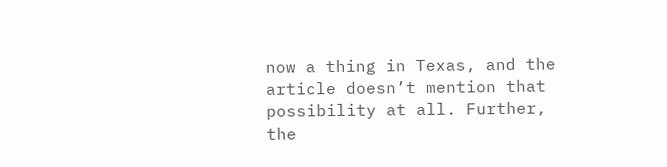now a thing in Texas, and the article doesn’t mention that possibility at all. Further, the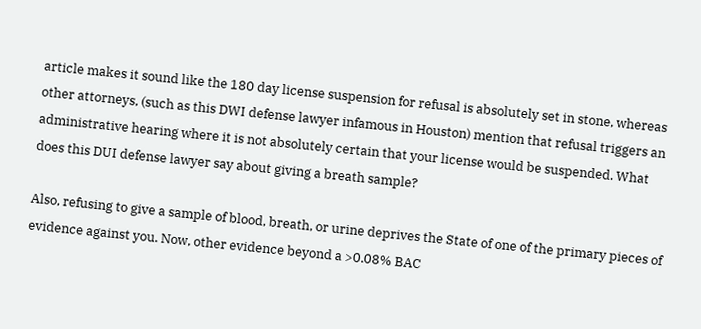article makes it sound like the 180 day license suspension for refusal is absolutely set in stone, whereas other attorneys, (such as this DWI defense lawyer infamous in Houston) mention that refusal triggers an administrative hearing where it is not absolutely certain that your license would be suspended. What does this DUI defense lawyer say about giving a breath sample?

Also, refusing to give a sample of blood, breath, or urine deprives the State of one of the primary pieces of evidence against you. Now, other evidence beyond a >0.08% BAC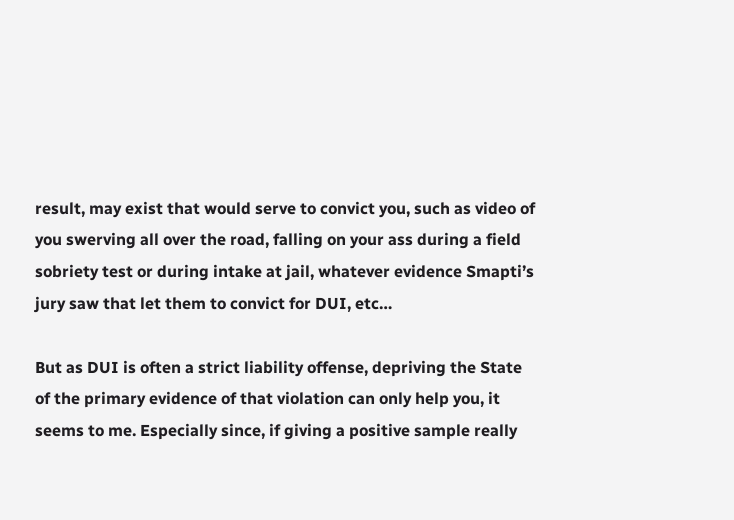result, may exist that would serve to convict you, such as video of you swerving all over the road, falling on your ass during a field sobriety test or during intake at jail, whatever evidence Smapti’s jury saw that let them to convict for DUI, etc…

But as DUI is often a strict liability offense, depriving the State of the primary evidence of that violation can only help you, it seems to me. Especially since, if giving a positive sample really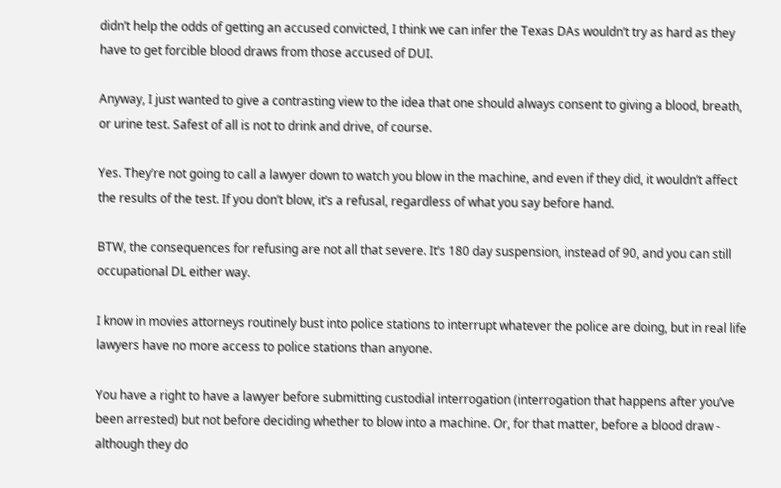didn’t help the odds of getting an accused convicted, I think we can infer the Texas DAs wouldn’t try as hard as they have to get forcible blood draws from those accused of DUI.

Anyway, I just wanted to give a contrasting view to the idea that one should always consent to giving a blood, breath, or urine test. Safest of all is not to drink and drive, of course.

Yes. They’re not going to call a lawyer down to watch you blow in the machine, and even if they did, it wouldn’t affect the results of the test. If you don’t blow, it’s a refusal, regardless of what you say before hand.

BTW, the consequences for refusing are not all that severe. It’s 180 day suspension, instead of 90, and you can still occupational DL either way.

I know in movies attorneys routinely bust into police stations to interrupt whatever the police are doing, but in real life lawyers have no more access to police stations than anyone.

You have a right to have a lawyer before submitting custodial interrogation (interrogation that happens after you’ve been arrested) but not before deciding whether to blow into a machine. Or, for that matter, before a blood draw - although they do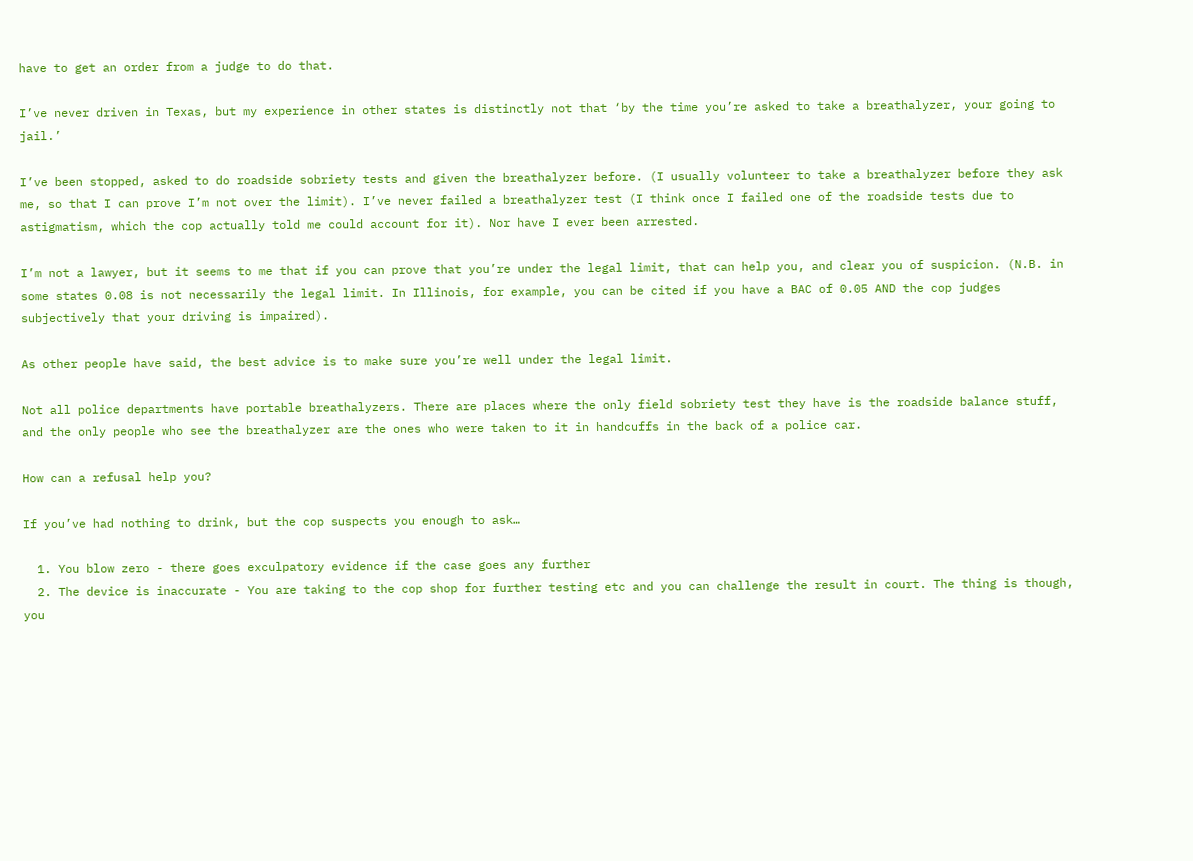have to get an order from a judge to do that.

I’ve never driven in Texas, but my experience in other states is distinctly not that ‘by the time you’re asked to take a breathalyzer, your going to jail.’

I’ve been stopped, asked to do roadside sobriety tests and given the breathalyzer before. (I usually volunteer to take a breathalyzer before they ask me, so that I can prove I’m not over the limit). I’ve never failed a breathalyzer test (I think once I failed one of the roadside tests due to astigmatism, which the cop actually told me could account for it). Nor have I ever been arrested.

I’m not a lawyer, but it seems to me that if you can prove that you’re under the legal limit, that can help you, and clear you of suspicion. (N.B. in some states 0.08 is not necessarily the legal limit. In Illinois, for example, you can be cited if you have a BAC of 0.05 AND the cop judges subjectively that your driving is impaired).

As other people have said, the best advice is to make sure you’re well under the legal limit.

Not all police departments have portable breathalyzers. There are places where the only field sobriety test they have is the roadside balance stuff, and the only people who see the breathalyzer are the ones who were taken to it in handcuffs in the back of a police car.

How can a refusal help you?

If you’ve had nothing to drink, but the cop suspects you enough to ask…

  1. You blow zero - there goes exculpatory evidence if the case goes any further
  2. The device is inaccurate - You are taking to the cop shop for further testing etc and you can challenge the result in court. The thing is though, you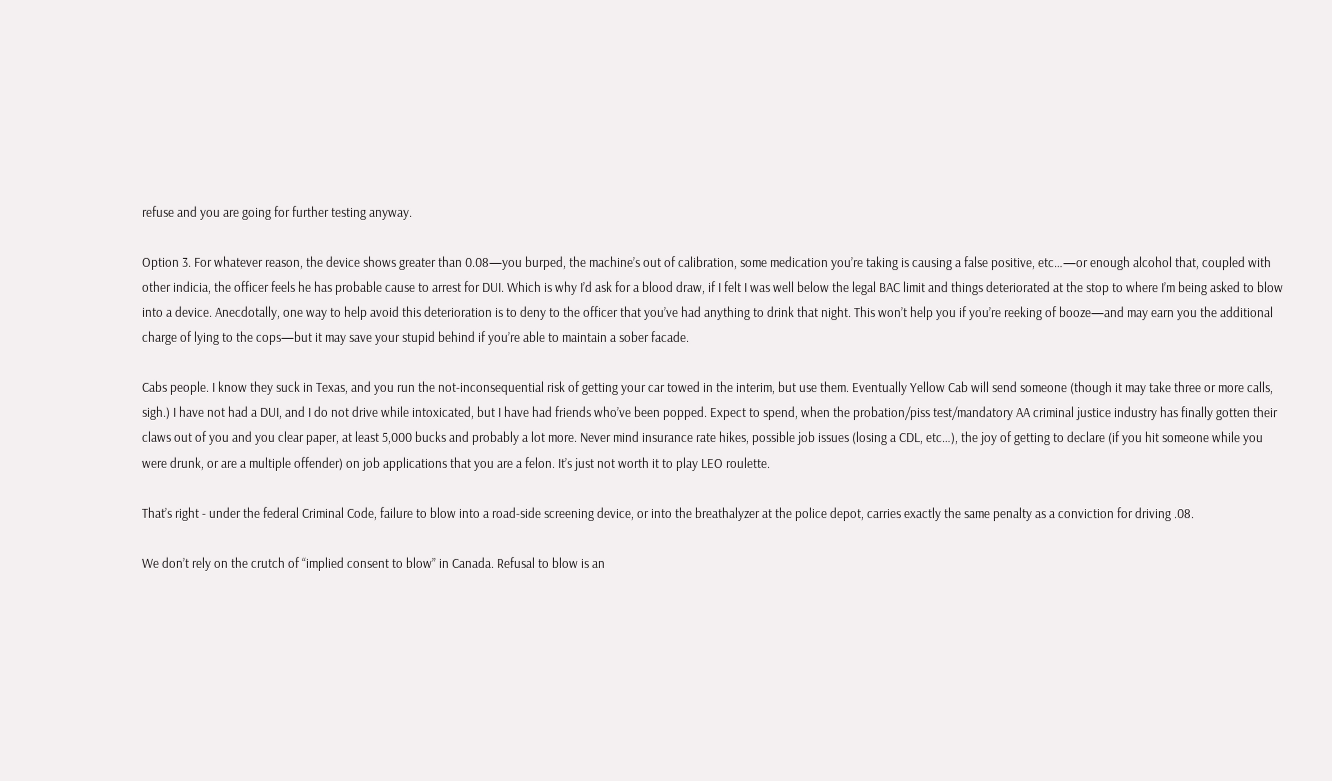refuse and you are going for further testing anyway.

Option 3. For whatever reason, the device shows greater than 0.08—you burped, the machine’s out of calibration, some medication you’re taking is causing a false positive, etc…—or enough alcohol that, coupled with other indicia, the officer feels he has probable cause to arrest for DUI. Which is why I’d ask for a blood draw, if I felt I was well below the legal BAC limit and things deteriorated at the stop to where I’m being asked to blow into a device. Anecdotally, one way to help avoid this deterioration is to deny to the officer that you’ve had anything to drink that night. This won’t help you if you’re reeking of booze—and may earn you the additional charge of lying to the cops—but it may save your stupid behind if you’re able to maintain a sober facade.

Cabs people. I know they suck in Texas, and you run the not-inconsequential risk of getting your car towed in the interim, but use them. Eventually Yellow Cab will send someone (though it may take three or more calls, sigh.) I have not had a DUI, and I do not drive while intoxicated, but I have had friends who’ve been popped. Expect to spend, when the probation/piss test/mandatory AA criminal justice industry has finally gotten their claws out of you and you clear paper, at least 5,000 bucks and probably a lot more. Never mind insurance rate hikes, possible job issues (losing a CDL, etc…), the joy of getting to declare (if you hit someone while you were drunk, or are a multiple offender) on job applications that you are a felon. It’s just not worth it to play LEO roulette.

That’s right - under the federal Criminal Code, failure to blow into a road-side screening device, or into the breathalyzer at the police depot, carries exactly the same penalty as a conviction for driving .08.

We don’t rely on the crutch of “implied consent to blow” in Canada. Refusal to blow is an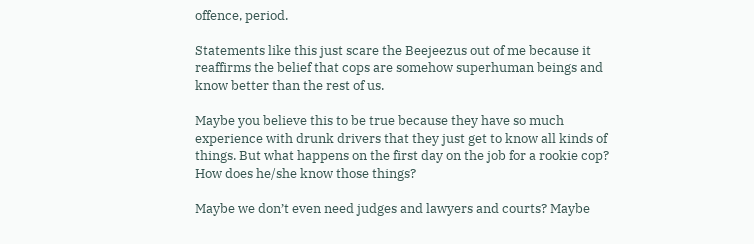offence, period.

Statements like this just scare the Beejeezus out of me because it reaffirms the belief that cops are somehow superhuman beings and know better than the rest of us.

Maybe you believe this to be true because they have so much experience with drunk drivers that they just get to know all kinds of things. But what happens on the first day on the job for a rookie cop? How does he/she know those things?

Maybe we don’t even need judges and lawyers and courts? Maybe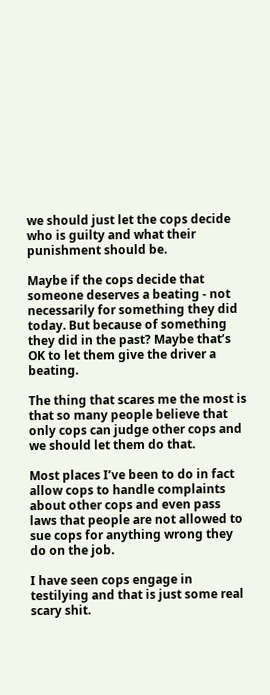we should just let the cops decide who is guilty and what their punishment should be.

Maybe if the cops decide that someone deserves a beating - not necessarily for something they did today. But because of something they did in the past? Maybe that’s OK to let them give the driver a beating.

The thing that scares me the most is that so many people believe that only cops can judge other cops and we should let them do that.

Most places I’ve been to do in fact allow cops to handle complaints about other cops and even pass laws that people are not allowed to sue cops for anything wrong they do on the job.

I have seen cops engage in testilying and that is just some real scary shit.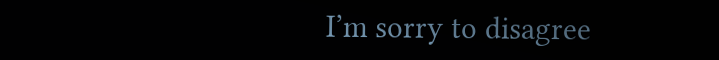I’m sorry to disagree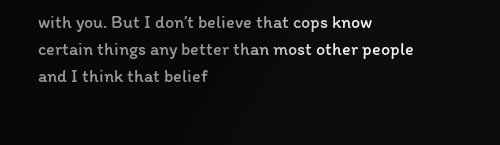with you. But I don’t believe that cops know certain things any better than most other people and I think that belief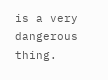is a very dangerous thing.